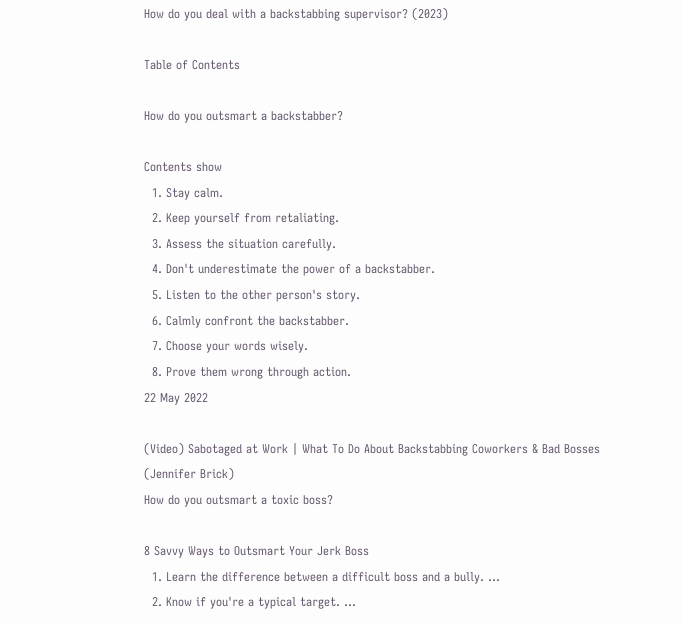How do you deal with a backstabbing supervisor? (2023)

Table of Contents

How do you outsmart a backstabber?

Contents show
  1. Stay calm.
  2. Keep yourself from retaliating.
  3. Assess the situation carefully.
  4. Don't underestimate the power of a backstabber.
  5. Listen to the other person's story.
  6. Calmly confront the backstabber.
  7. Choose your words wisely.
  8. Prove them wrong through action.
22 May 2022

(Video) Sabotaged at Work | What To Do About Backstabbing Coworkers & Bad Bosses
(Jennifer Brick)
How do you outsmart a toxic boss?

8 Savvy Ways to Outsmart Your Jerk Boss
  1. Learn the difference between a difficult boss and a bully. ...
  2. Know if you're a typical target. ...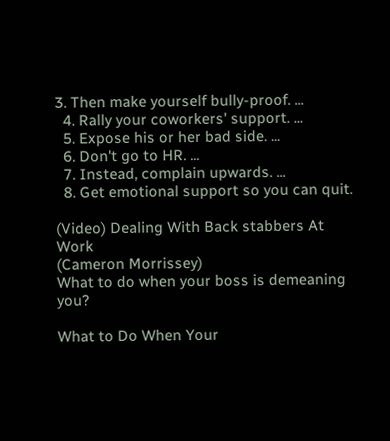3. Then make yourself bully-proof. ...
  4. Rally your coworkers' support. ...
  5. Expose his or her bad side. ...
  6. Don't go to HR. ...
  7. Instead, complain upwards. ...
  8. Get emotional support so you can quit.

(Video) Dealing With Back stabbers At Work
(Cameron Morrissey)
What to do when your boss is demeaning you?

What to Do When Your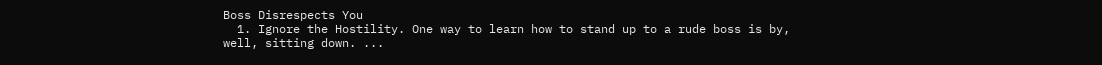Boss Disrespects You
  1. Ignore the Hostility. One way to learn how to stand up to a rude boss is by, well, sitting down. ...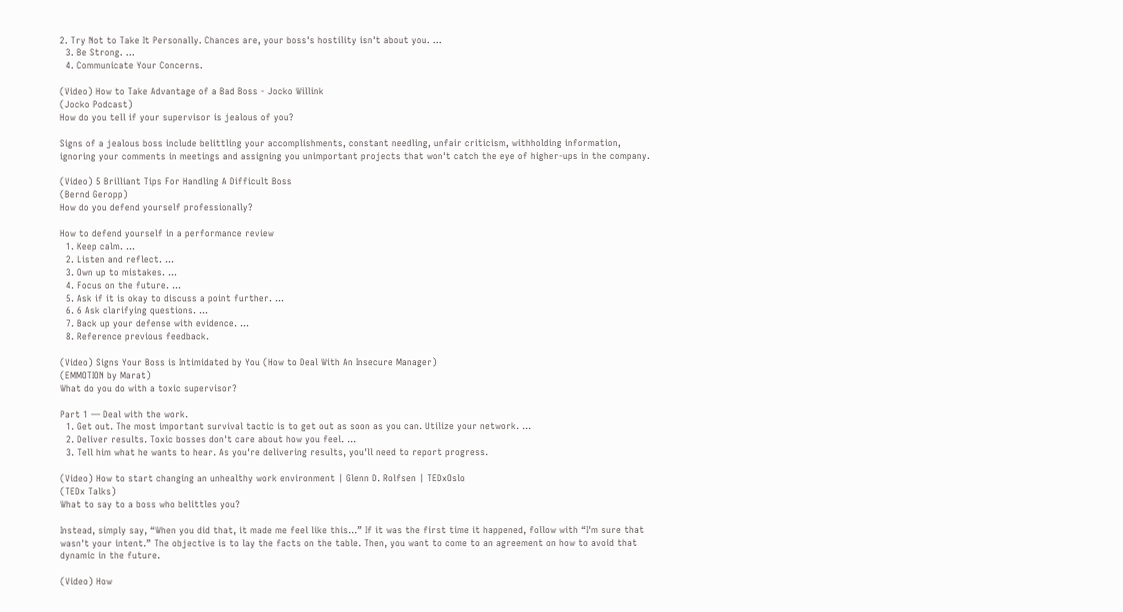2. Try Not to Take It Personally. Chances are, your boss's hostility isn't about you. ...
  3. Be Strong. ...
  4. Communicate Your Concerns.

(Video) How to Take Advantage of a Bad Boss - Jocko Willink
(Jocko Podcast)
How do you tell if your supervisor is jealous of you?

Signs of a jealous boss include belittling your accomplishments, constant needling, unfair criticism, withholding information, ignoring your comments in meetings and assigning you unimportant projects that won't catch the eye of higher-ups in the company.

(Video) 5 Brilliant Tips For Handling A Difficult Boss
(Bernd Geropp)
How do you defend yourself professionally?

How to defend yourself in a performance review
  1. Keep calm. ...
  2. Listen and reflect. ...
  3. Own up to mistakes. ...
  4. Focus on the future. ...
  5. Ask if it is okay to discuss a point further. ...
  6. 6 Ask clarifying questions. ...
  7. Back up your defense with evidence. ...
  8. Reference previous feedback.

(Video) Signs Your Boss is Intimidated by You (How to Deal With An Insecure Manager)
(EMMOTION by Marat)
What do you do with a toxic supervisor?

Part 1 — Deal with the work.
  1. Get out. The most important survival tactic is to get out as soon as you can. Utilize your network. ...
  2. Deliver results. Toxic bosses don't care about how you feel. ...
  3. Tell him what he wants to hear. As you're delivering results, you'll need to report progress.

(Video) How to start changing an unhealthy work environment | Glenn D. Rolfsen | TEDxOslo
(TEDx Talks)
What to say to a boss who belittles you?

Instead, simply say, “When you did that, it made me feel like this…” If it was the first time it happened, follow with “I'm sure that wasn't your intent.” The objective is to lay the facts on the table. Then, you want to come to an agreement on how to avoid that dynamic in the future.

(Video) How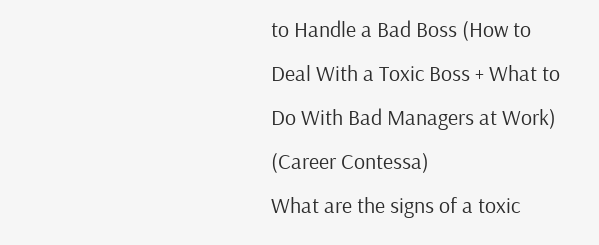to Handle a Bad Boss (How to Deal With a Toxic Boss + What to Do With Bad Managers at Work)
(Career Contessa)
What are the signs of a toxic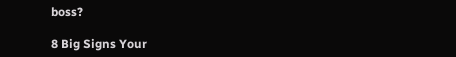boss?

8 Big Signs Your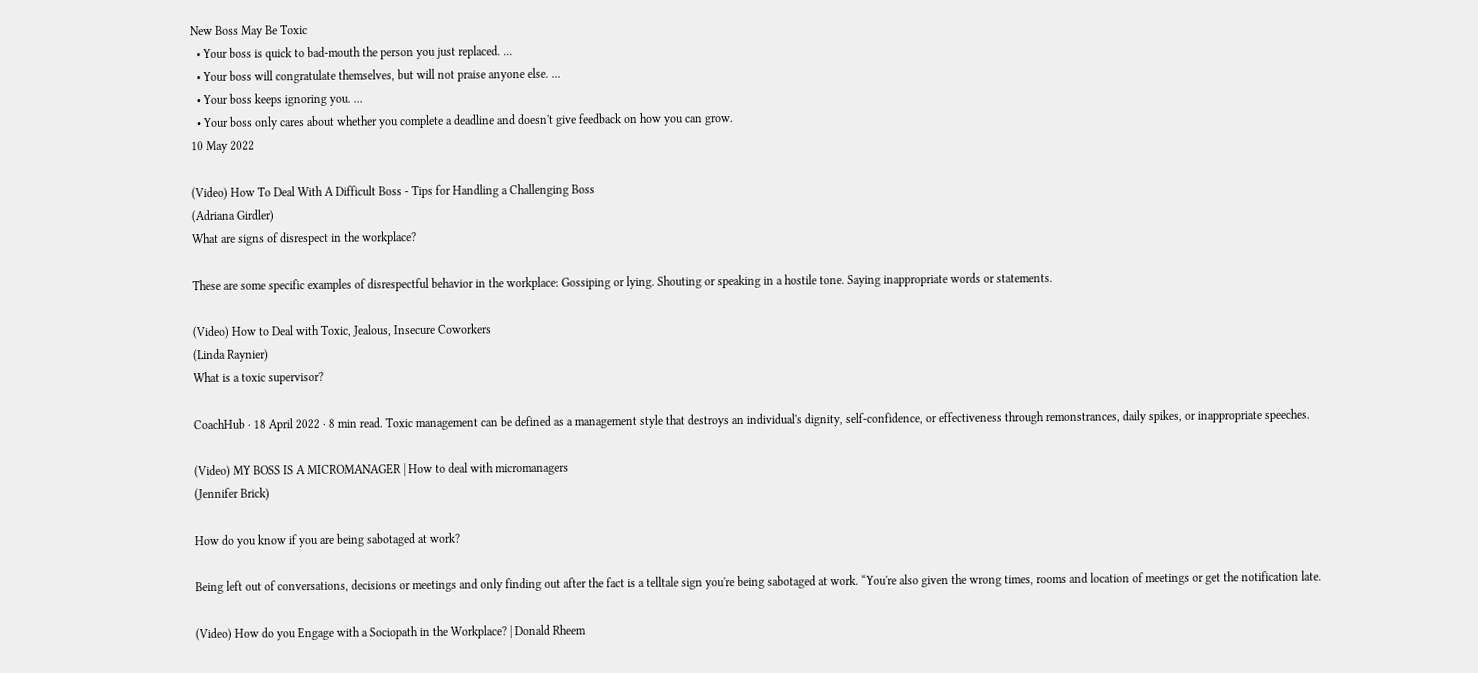New Boss May Be Toxic
  • Your boss is quick to bad-mouth the person you just replaced. ...
  • Your boss will congratulate themselves, but will not praise anyone else. ...
  • Your boss keeps ignoring you. ...
  • Your boss only cares about whether you complete a deadline and doesn't give feedback on how you can grow.
10 May 2022

(Video) How To Deal With A Difficult Boss - Tips for Handling a Challenging Boss
(Adriana Girdler)
What are signs of disrespect in the workplace?

These are some specific examples of disrespectful behavior in the workplace: Gossiping or lying. Shouting or speaking in a hostile tone. Saying inappropriate words or statements.

(Video) How to Deal with Toxic, Jealous, Insecure Coworkers
(Linda Raynier)
What is a toxic supervisor?

CoachHub · 18 April 2022 · 8 min read. Toxic management can be defined as a management style that destroys an individual's dignity, self-confidence, or effectiveness through remonstrances, daily spikes, or inappropriate speeches.

(Video) MY BOSS IS A MICROMANAGER | How to deal with micromanagers
(Jennifer Brick)

How do you know if you are being sabotaged at work?

Being left out of conversations, decisions or meetings and only finding out after the fact is a telltale sign you're being sabotaged at work. “You're also given the wrong times, rooms and location of meetings or get the notification late.

(Video) How do you Engage with a Sociopath in the Workplace? | Donald Rheem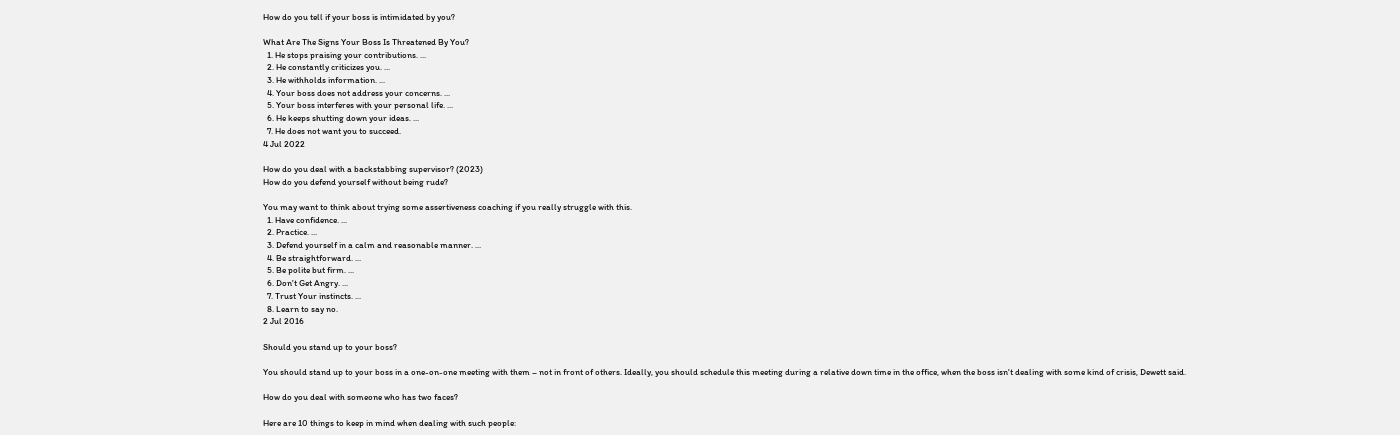How do you tell if your boss is intimidated by you?

What Are The Signs Your Boss Is Threatened By You?
  1. He stops praising your contributions. ...
  2. He constantly criticizes you. ...
  3. He withholds information. ...
  4. Your boss does not address your concerns. ...
  5. Your boss interferes with your personal life. ...
  6. He keeps shutting down your ideas. ...
  7. He does not want you to succeed.
4 Jul 2022

How do you deal with a backstabbing supervisor? (2023)
How do you defend yourself without being rude?

You may want to think about trying some assertiveness coaching if you really struggle with this.
  1. Have confidence. ...
  2. Practice. ...
  3. Defend yourself in a calm and reasonable manner. ...
  4. Be straightforward. ...
  5. Be polite but firm. ...
  6. Don't Get Angry. ...
  7. Trust Your instincts. ...
  8. Learn to say no.
2 Jul 2016

Should you stand up to your boss?

You should stand up to your boss in a one-on-one meeting with them – not in front of others. Ideally, you should schedule this meeting during a relative down time in the office, when the boss isn't dealing with some kind of crisis, Dewett said.

How do you deal with someone who has two faces?

Here are 10 things to keep in mind when dealing with such people: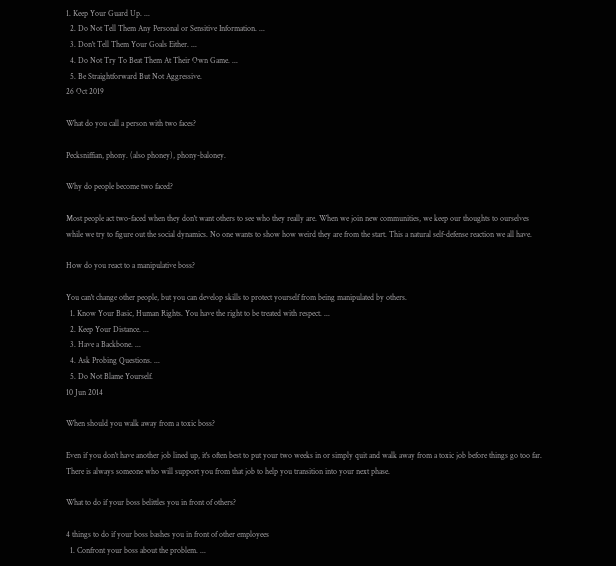1. Keep Your Guard Up. ...
  2. Do Not Tell Them Any Personal or Sensitive Information. ...
  3. Don't Tell Them Your Goals Either. ...
  4. Do Not Try To Beat Them At Their Own Game. ...
  5. Be Straightforward But Not Aggressive.
26 Oct 2019

What do you call a person with two faces?

Pecksniffian, phony. (also phoney), phony-baloney.

Why do people become two faced?

Most people act two-faced when they don't want others to see who they really are. When we join new communities, we keep our thoughts to ourselves while we try to figure out the social dynamics. No one wants to show how weird they are from the start. This a natural self-defense reaction we all have.

How do you react to a manipulative boss?

You can't change other people, but you can develop skills to protect yourself from being manipulated by others.
  1. Know Your Basic, Human Rights. You have the right to be treated with respect. ...
  2. Keep Your Distance. ...
  3. Have a Backbone. ...
  4. Ask Probing Questions. ...
  5. Do Not Blame Yourself.
10 Jun 2014

When should you walk away from a toxic boss?

Even if you don't have another job lined up, it's often best to put your two weeks in or simply quit and walk away from a toxic job before things go too far. There is always someone who will support you from that job to help you transition into your next phase.

What to do if your boss belittles you in front of others?

4 things to do if your boss bashes you in front of other employees
  1. Confront your boss about the problem. ...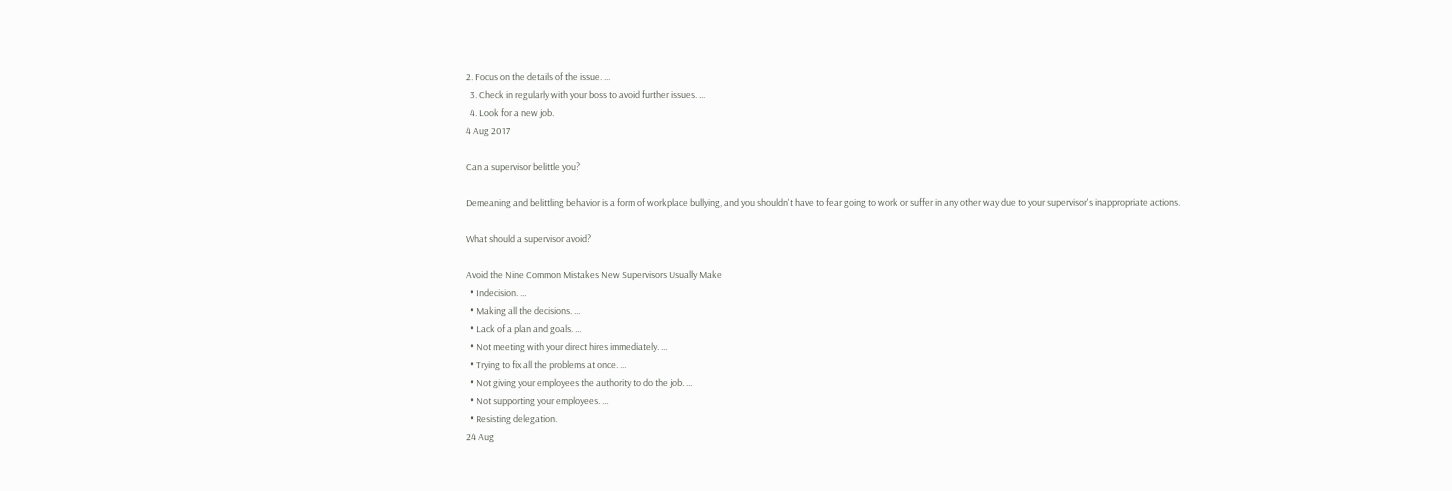2. Focus on the details of the issue. ...
  3. Check in regularly with your boss to avoid further issues. ...
  4. Look for a new job.
4 Aug 2017

Can a supervisor belittle you?

Demeaning and belittling behavior is a form of workplace bullying, and you shouldn't have to fear going to work or suffer in any other way due to your supervisor's inappropriate actions.

What should a supervisor avoid?

Avoid the Nine Common Mistakes New Supervisors Usually Make
  • Indecision. ...
  • Making all the decisions. ...
  • Lack of a plan and goals. ...
  • Not meeting with your direct hires immediately. ...
  • Trying to fix all the problems at once. ...
  • Not giving your employees the authority to do the job. ...
  • Not supporting your employees. ...
  • Resisting delegation.
24 Aug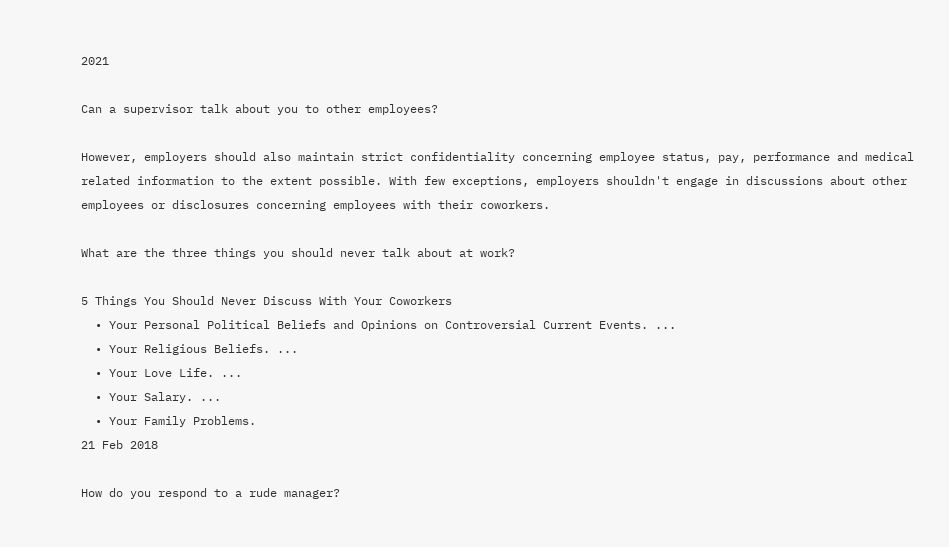2021

Can a supervisor talk about you to other employees?

However, employers should also maintain strict confidentiality concerning employee status, pay, performance and medical related information to the extent possible. With few exceptions, employers shouldn't engage in discussions about other employees or disclosures concerning employees with their coworkers.

What are the three things you should never talk about at work?

5 Things You Should Never Discuss With Your Coworkers
  • Your Personal Political Beliefs and Opinions on Controversial Current Events. ...
  • Your Religious Beliefs. ...
  • Your Love Life. ...
  • Your Salary. ...
  • Your Family Problems.
21 Feb 2018

How do you respond to a rude manager?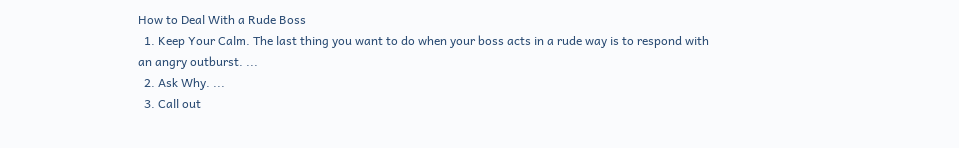How to Deal With a Rude Boss
  1. Keep Your Calm. The last thing you want to do when your boss acts in a rude way is to respond with an angry outburst. ...
  2. Ask Why. ...
  3. Call out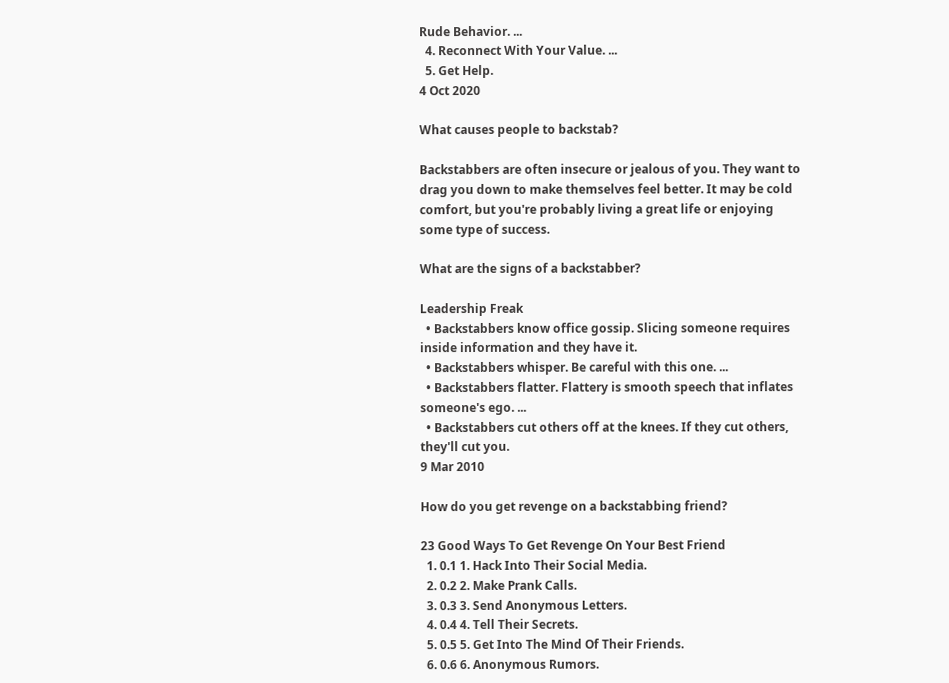Rude Behavior. ...
  4. Reconnect With Your Value. ...
  5. Get Help.
4 Oct 2020

What causes people to backstab?

Backstabbers are often insecure or jealous of you. They want to drag you down to make themselves feel better. It may be cold comfort, but you're probably living a great life or enjoying some type of success.

What are the signs of a backstabber?

Leadership Freak
  • Backstabbers know office gossip. Slicing someone requires inside information and they have it.
  • Backstabbers whisper. Be careful with this one. ...
  • Backstabbers flatter. Flattery is smooth speech that inflates someone's ego. ...
  • Backstabbers cut others off at the knees. If they cut others, they'll cut you.
9 Mar 2010

How do you get revenge on a backstabbing friend?

23 Good Ways To Get Revenge On Your Best Friend
  1. 0.1 1. Hack Into Their Social Media.
  2. 0.2 2. Make Prank Calls.
  3. 0.3 3. Send Anonymous Letters.
  4. 0.4 4. Tell Their Secrets.
  5. 0.5 5. Get Into The Mind Of Their Friends.
  6. 0.6 6. Anonymous Rumors.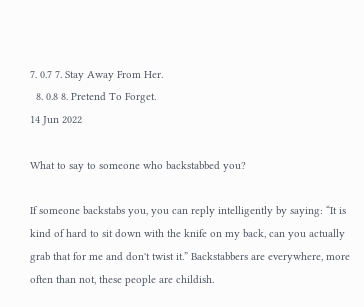7. 0.7 7. Stay Away From Her.
  8. 0.8 8. Pretend To Forget.
14 Jun 2022

What to say to someone who backstabbed you?

If someone backstabs you, you can reply intelligently by saying: “It is kind of hard to sit down with the knife on my back, can you actually grab that for me and don't twist it.” Backstabbers are everywhere, more often than not, these people are childish.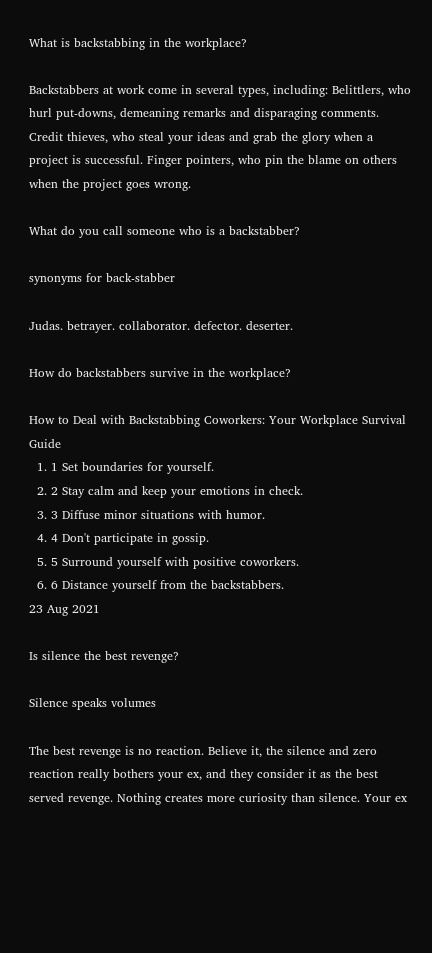What is backstabbing in the workplace?

Backstabbers at work come in several types, including: Belittlers, who hurl put-downs, demeaning remarks and disparaging comments. Credit thieves, who steal your ideas and grab the glory when a project is successful. Finger pointers, who pin the blame on others when the project goes wrong.

What do you call someone who is a backstabber?

synonyms for back-stabber

Judas. betrayer. collaborator. defector. deserter.

How do backstabbers survive in the workplace?

How to Deal with Backstabbing Coworkers: Your Workplace Survival Guide
  1. 1 Set boundaries for yourself.
  2. 2 Stay calm and keep your emotions in check.
  3. 3 Diffuse minor situations with humor.
  4. 4 Don't participate in gossip.
  5. 5 Surround yourself with positive coworkers.
  6. 6 Distance yourself from the backstabbers.
23 Aug 2021

Is silence the best revenge?

Silence speaks volumes

The best revenge is no reaction. Believe it, the silence and zero reaction really bothers your ex, and they consider it as the best served revenge. Nothing creates more curiosity than silence. Your ex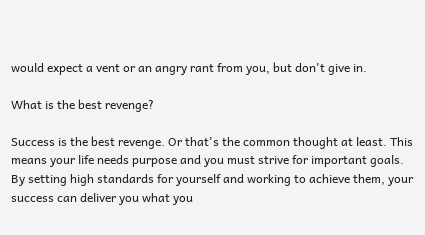would expect a vent or an angry rant from you, but don't give in.

What is the best revenge?

Success is the best revenge. Or that's the common thought at least. This means your life needs purpose and you must strive for important goals. By setting high standards for yourself and working to achieve them, your success can deliver you what you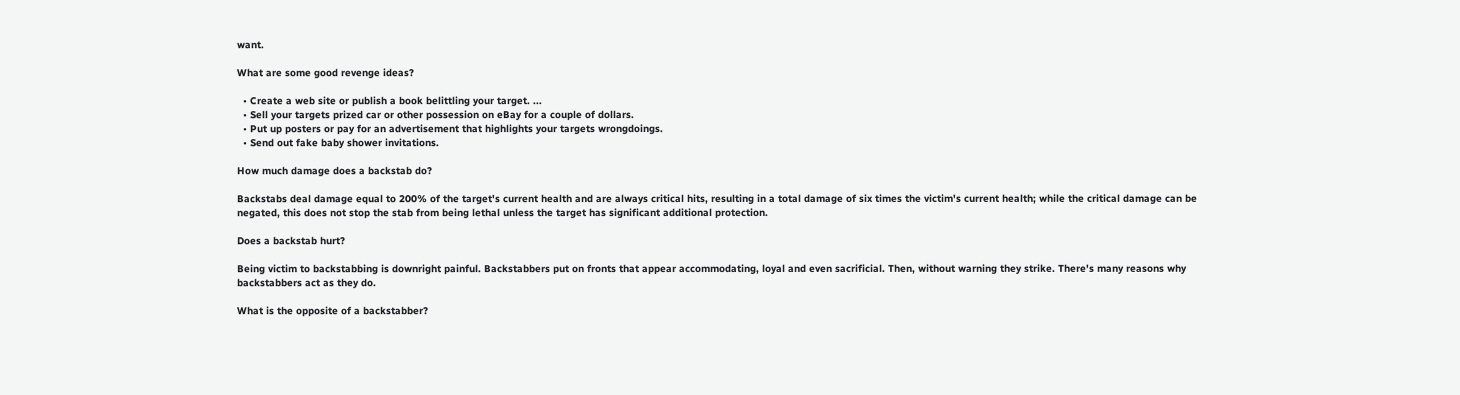want.

What are some good revenge ideas?

  • Create a web site or publish a book belittling your target. ...
  • Sell your targets prized car or other possession on eBay for a couple of dollars.
  • Put up posters or pay for an advertisement that highlights your targets wrongdoings.
  • Send out fake baby shower invitations.

How much damage does a backstab do?

Backstabs deal damage equal to 200% of the target's current health and are always critical hits, resulting in a total damage of six times the victim's current health; while the critical damage can be negated, this does not stop the stab from being lethal unless the target has significant additional protection.

Does a backstab hurt?

Being victim to backstabbing is downright painful. Backstabbers put on fronts that appear accommodating, loyal and even sacrificial. Then, without warning they strike. There's many reasons why backstabbers act as they do.

What is the opposite of a backstabber?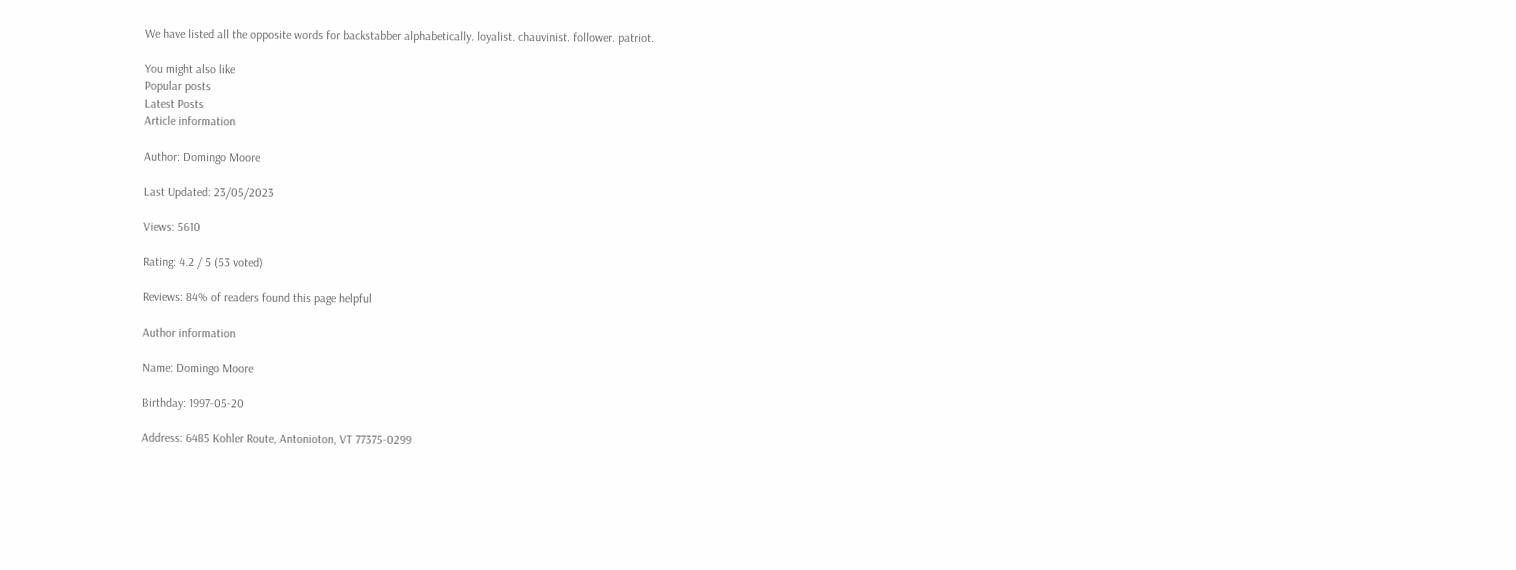We have listed all the opposite words for backstabber alphabetically. loyalist. chauvinist. follower. patriot.

You might also like
Popular posts
Latest Posts
Article information

Author: Domingo Moore

Last Updated: 23/05/2023

Views: 5610

Rating: 4.2 / 5 (53 voted)

Reviews: 84% of readers found this page helpful

Author information

Name: Domingo Moore

Birthday: 1997-05-20

Address: 6485 Kohler Route, Antonioton, VT 77375-0299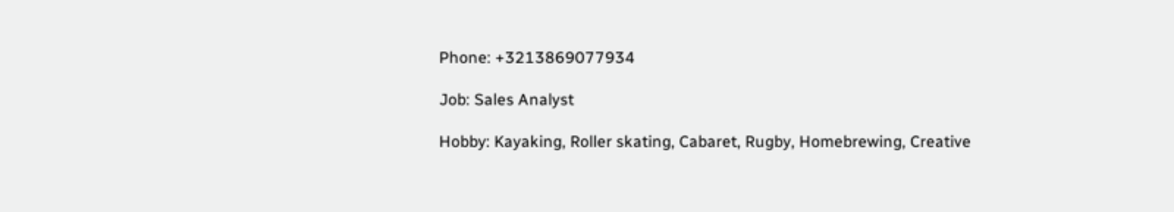Phone: +3213869077934

Job: Sales Analyst

Hobby: Kayaking, Roller skating, Cabaret, Rugby, Homebrewing, Creative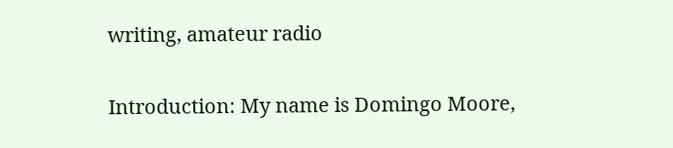writing, amateur radio

Introduction: My name is Domingo Moore,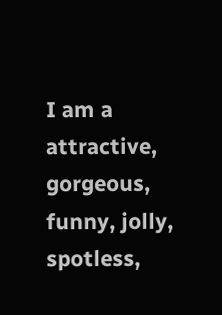I am a attractive, gorgeous, funny, jolly, spotless,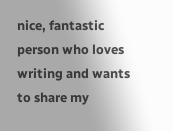nice, fantastic person who loves writing and wants to share my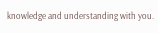knowledge and understanding with you.